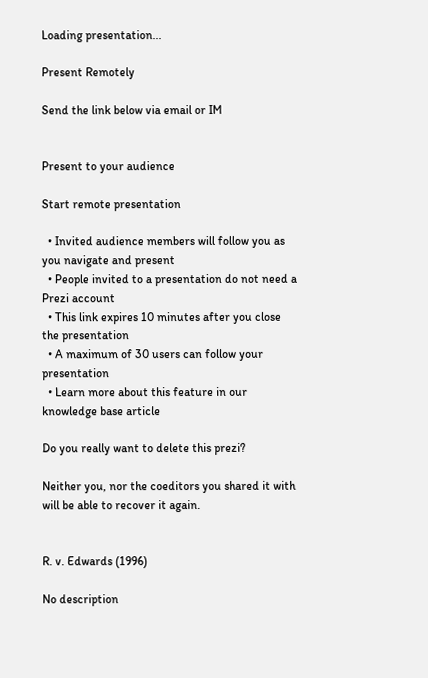Loading presentation...

Present Remotely

Send the link below via email or IM


Present to your audience

Start remote presentation

  • Invited audience members will follow you as you navigate and present
  • People invited to a presentation do not need a Prezi account
  • This link expires 10 minutes after you close the presentation
  • A maximum of 30 users can follow your presentation
  • Learn more about this feature in our knowledge base article

Do you really want to delete this prezi?

Neither you, nor the coeditors you shared it with will be able to recover it again.


R. v. Edwards (1996)

No description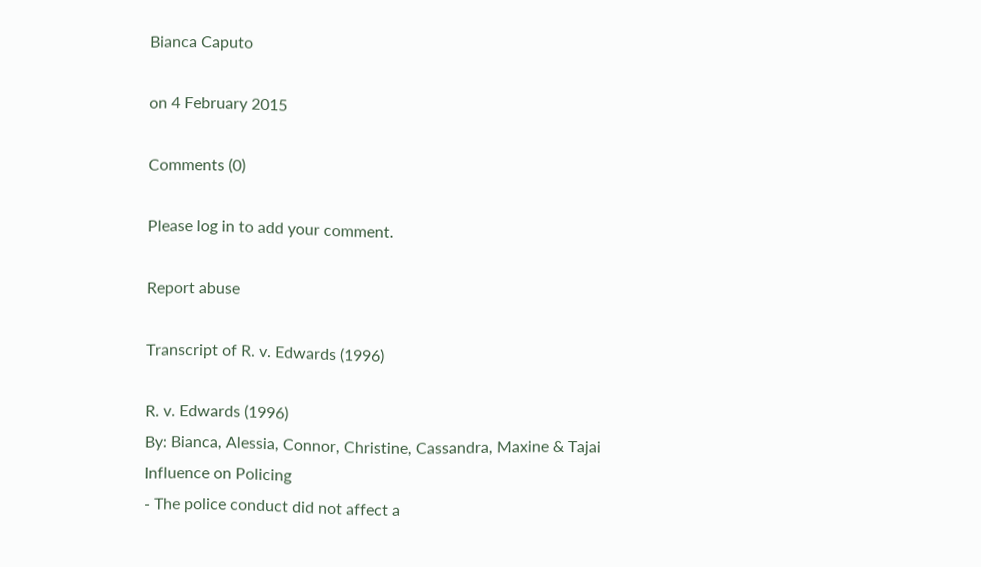Bianca Caputo

on 4 February 2015

Comments (0)

Please log in to add your comment.

Report abuse

Transcript of R. v. Edwards (1996)

R. v. Edwards (1996)
By: Bianca, Alessia, Connor, Christine, Cassandra, Maxine & Tajai
Influence on Policing
- The police conduct did not affect a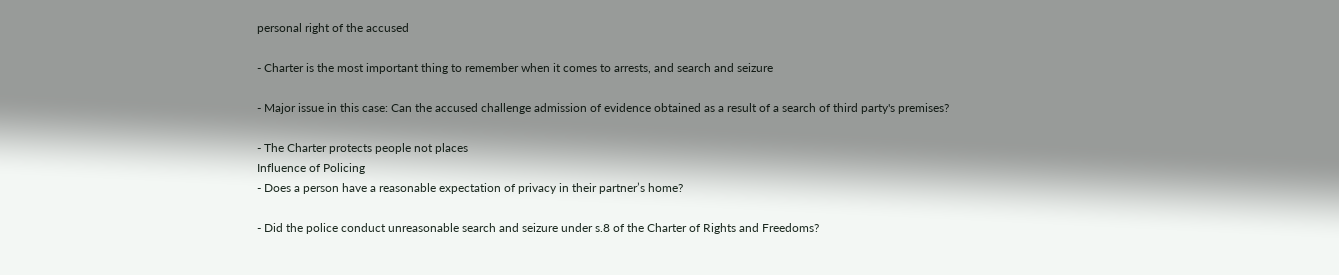personal right of the accused

- Charter is the most important thing to remember when it comes to arrests, and search and seizure

- Major issue in this case: Can the accused challenge admission of evidence obtained as a result of a search of third party's premises?

- The Charter protects people not places
Influence of Policing
- Does a person have a reasonable expectation of privacy in their partner’s home?

- Did the police conduct unreasonable search and seizure under s.8 of the Charter of Rights and Freedoms?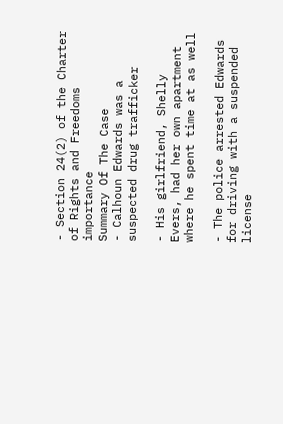- Section 24(2) of the Charter of Rights and Freedoms importance
Summary Of The Case
- Calhoun Edwards was a suspected drug trafficker

- His girlfriend, Shelly Evers, had her own apartment where he spent time at as well

- The police arrested Edwards for driving with a suspended license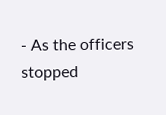- As the officers stopped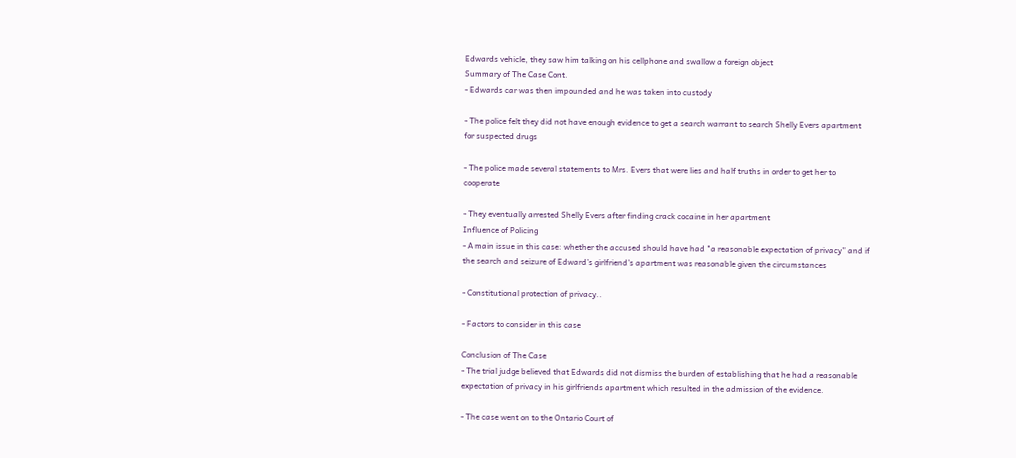Edwards vehicle, they saw him talking on his cellphone and swallow a foreign object
Summary of The Case Cont.
- Edwards car was then impounded and he was taken into custody

- The police felt they did not have enough evidence to get a search warrant to search Shelly Evers apartment for suspected drugs

- The police made several statements to Mrs. Evers that were lies and half truths in order to get her to cooperate

- They eventually arrested Shelly Evers after finding crack cocaine in her apartment
Influence of Policing
- A main issue in this case: whether the accused should have had "a reasonable expectation of privacy” and if the search and seizure of Edward’s girlfriend’s apartment was reasonable given the circumstances

- Constitutional protection of privacy..

- Factors to consider in this case

Conclusion of The Case
- The trial judge believed that Edwards did not dismiss the burden of establishing that he had a reasonable expectation of privacy in his girlfriends apartment which resulted in the admission of the evidence.

- The case went on to the Ontario Court of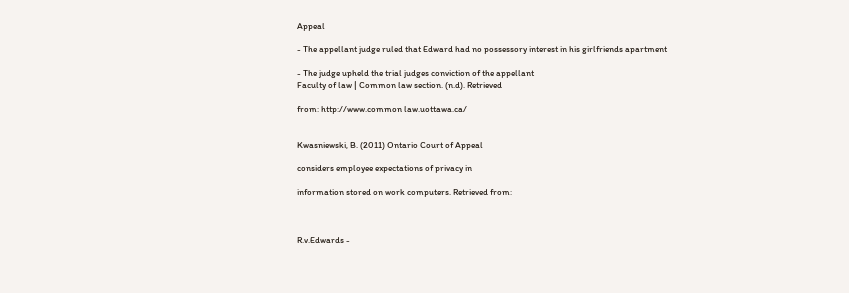Appeal

- The appellant judge ruled that Edward had no possessory interest in his girlfriends apartment

- The judge upheld the trial judges conviction of the appellant
Faculty of law | Common law section. (n.d). Retrieved

from: http://www.common law.uottawa.ca/


Kwasniewski, B. (2011) Ontario Court of Appeal

considers employee expectations of privacy in

information stored on work computers. Retrieved from:



R.v.Edwards -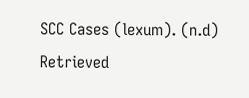SCC Cases (lexum). (n.d) Retrieved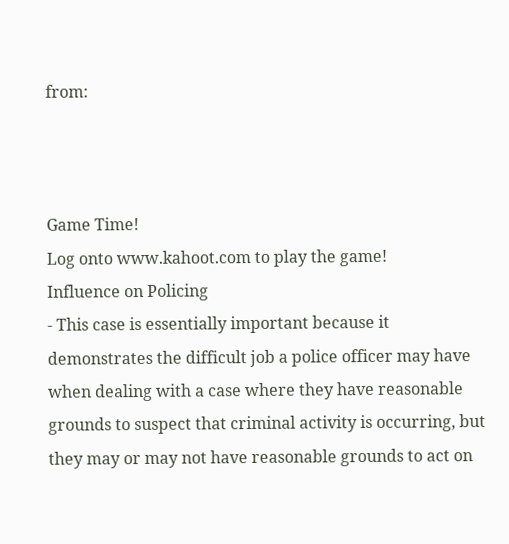from:



Game Time!
Log onto www.kahoot.com to play the game!
Influence on Policing
- This case is essentially important because it demonstrates the difficult job a police officer may have when dealing with a case where they have reasonable grounds to suspect that criminal activity is occurring, but they may or may not have reasonable grounds to act on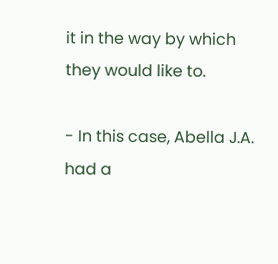it in the way by which they would like to.

- In this case, Abella J.A. had a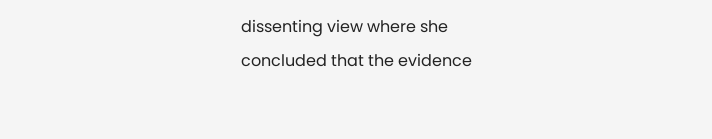dissenting view where she concluded that the evidence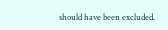should have been excluded.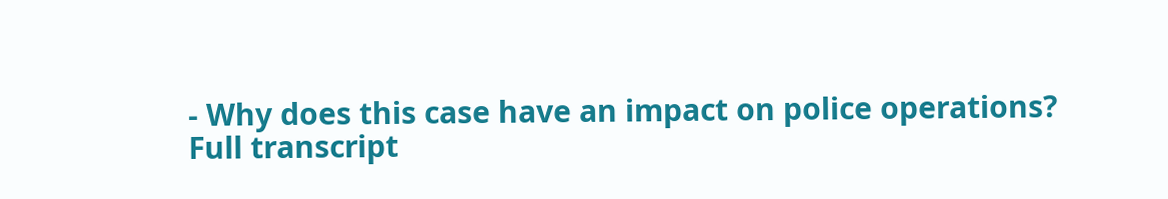- Why does this case have an impact on police operations?
Full transcript